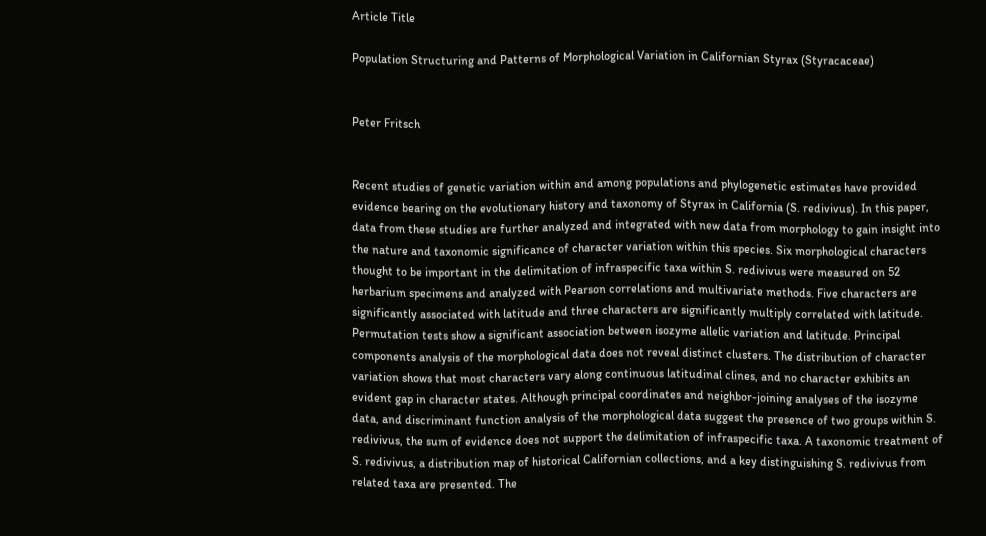Article Title

Population Structuring and Patterns of Morphological Variation in Californian Styrax (Styracaceae)


Peter Fritsch


Recent studies of genetic variation within and among populations and phylogenetic estimates have provided evidence bearing on the evolutionary history and taxonomy of Styrax in California (S. redivivus). In this paper, data from these studies are further analyzed and integrated with new data from morphology to gain insight into the nature and taxonomic significance of character variation within this species. Six morphological characters thought to be important in the delimitation of infraspecific taxa within S. redivivus were measured on 52 herbarium specimens and analyzed with Pearson correlations and multivariate methods. Five characters are significantly associated with latitude and three characters are significantly multiply correlated with latitude. Permutation tests show a significant association between isozyme allelic variation and latitude. Principal components analysis of the morphological data does not reveal distinct clusters. The distribution of character variation shows that most characters vary along continuous latitudinal clines, and no character exhibits an evident gap in character states. Although principal coordinates and neighbor-joining analyses of the isozyme data, and discriminant function analysis of the morphological data suggest the presence of two groups within S. redivivus, the sum of evidence does not support the delimitation of infraspecific taxa. A taxonomic treatment of S. redivivus, a distribution map of historical Californian collections, and a key distinguishing S. redivivus from related taxa are presented. The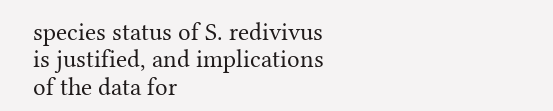species status of S. redivivus is justified, and implications of the data for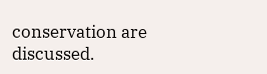conservation are discussed.